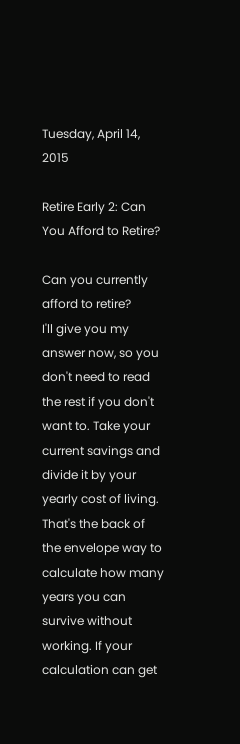Tuesday, April 14, 2015

Retire Early 2: Can You Afford to Retire?

Can you currently afford to retire?
I'll give you my answer now, so you don't need to read the rest if you don't want to. Take your current savings and divide it by your yearly cost of living. That's the back of the envelope way to calculate how many years you can survive without working. If your calculation can get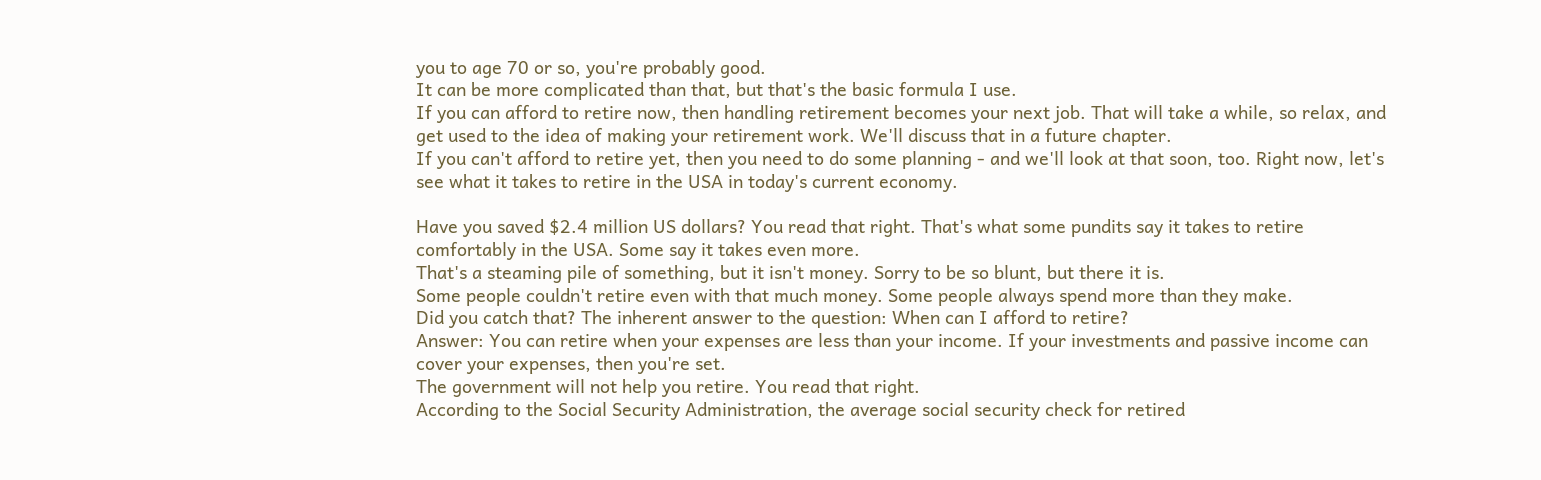you to age 70 or so, you're probably good.
It can be more complicated than that, but that's the basic formula I use.
If you can afford to retire now, then handling retirement becomes your next job. That will take a while, so relax, and get used to the idea of making your retirement work. We'll discuss that in a future chapter.
If you can't afford to retire yet, then you need to do some planning - and we'll look at that soon, too. Right now, let's see what it takes to retire in the USA in today's current economy.

Have you saved $2.4 million US dollars? You read that right. That's what some pundits say it takes to retire comfortably in the USA. Some say it takes even more.
That's a steaming pile of something, but it isn't money. Sorry to be so blunt, but there it is.
Some people couldn't retire even with that much money. Some people always spend more than they make.
Did you catch that? The inherent answer to the question: When can I afford to retire?
Answer: You can retire when your expenses are less than your income. If your investments and passive income can cover your expenses, then you're set.
The government will not help you retire. You read that right.
According to the Social Security Administration, the average social security check for retired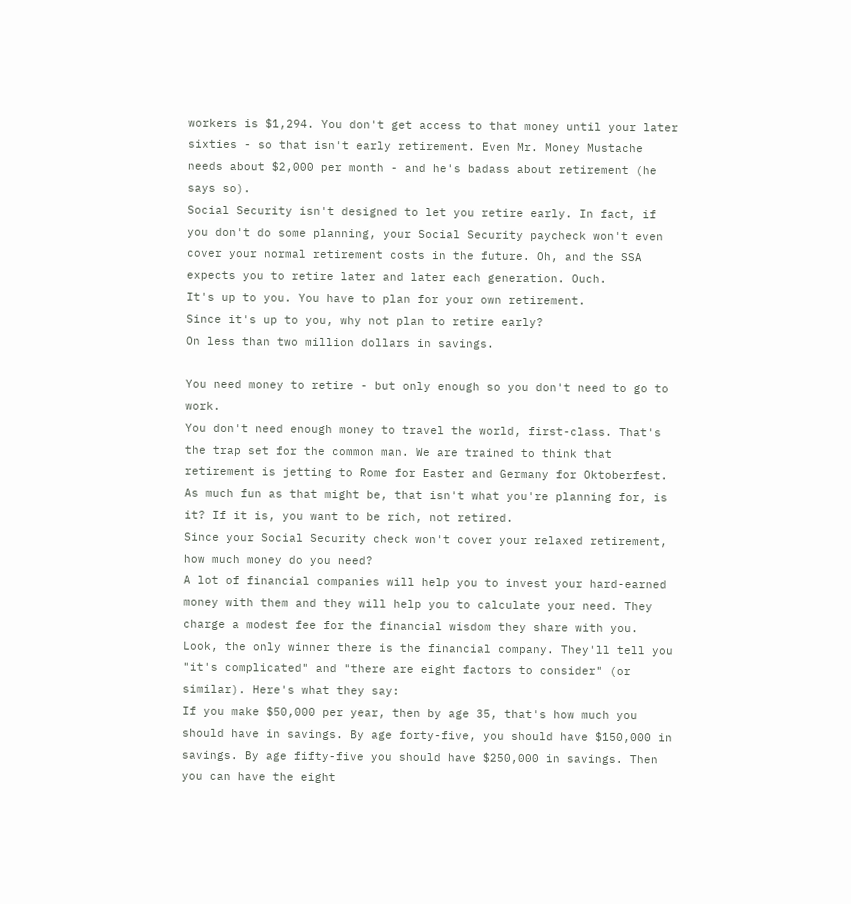workers is $1,294. You don't get access to that money until your later sixties - so that isn't early retirement. Even Mr. Money Mustache needs about $2,000 per month - and he's badass about retirement (he says so).
Social Security isn't designed to let you retire early. In fact, if you don't do some planning, your Social Security paycheck won't even cover your normal retirement costs in the future. Oh, and the SSA expects you to retire later and later each generation. Ouch.
It's up to you. You have to plan for your own retirement.
Since it's up to you, why not plan to retire early?
On less than two million dollars in savings.

You need money to retire - but only enough so you don't need to go to work.
You don't need enough money to travel the world, first-class. That's the trap set for the common man. We are trained to think that retirement is jetting to Rome for Easter and Germany for Oktoberfest. As much fun as that might be, that isn't what you're planning for, is it? If it is, you want to be rich, not retired.
Since your Social Security check won't cover your relaxed retirement, how much money do you need?
A lot of financial companies will help you to invest your hard-earned money with them and they will help you to calculate your need. They charge a modest fee for the financial wisdom they share with you.
Look, the only winner there is the financial company. They'll tell you "it's complicated" and "there are eight factors to consider" (or similar). Here's what they say:
If you make $50,000 per year, then by age 35, that's how much you should have in savings. By age forty-five, you should have $150,000 in savings. By age fifty-five you should have $250,000 in savings. Then you can have the eight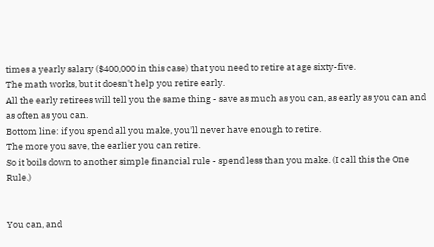times a yearly salary ($400,000 in this case) that you need to retire at age sixty-five.
The math works, but it doesn't help you retire early.
All the early retirees will tell you the same thing - save as much as you can, as early as you can and as often as you can.
Bottom line: if you spend all you make, you'll never have enough to retire.
The more you save, the earlier you can retire.
So it boils down to another simple financial rule - spend less than you make. (I call this the One Rule.)


You can, and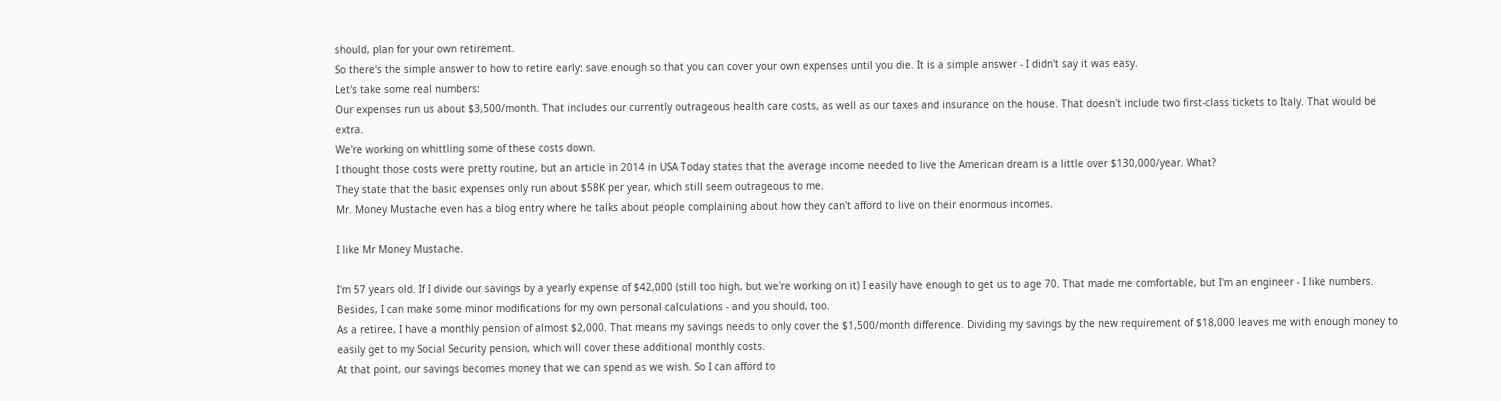should, plan for your own retirement.
So there's the simple answer to how to retire early: save enough so that you can cover your own expenses until you die. It is a simple answer - I didn't say it was easy.
Let's take some real numbers:
Our expenses run us about $3,500/month. That includes our currently outrageous health care costs, as well as our taxes and insurance on the house. That doesn't include two first-class tickets to Italy. That would be extra.
We're working on whittling some of these costs down.
I thought those costs were pretty routine, but an article in 2014 in USA Today states that the average income needed to live the American dream is a little over $130,000/year. What?
They state that the basic expenses only run about $58K per year, which still seem outrageous to me.
Mr. Money Mustache even has a blog entry where he talks about people complaining about how they can't afford to live on their enormous incomes.

I like Mr Money Mustache.

I'm 57 years old. If I divide our savings by a yearly expense of $42,000 (still too high, but we're working on it) I easily have enough to get us to age 70. That made me comfortable, but I'm an engineer - I like numbers.
Besides, I can make some minor modifications for my own personal calculations - and you should, too.
As a retiree, I have a monthly pension of almost $2,000. That means my savings needs to only cover the $1,500/month difference. Dividing my savings by the new requirement of $18,000 leaves me with enough money to easily get to my Social Security pension, which will cover these additional monthly costs.
At that point, our savings becomes money that we can spend as we wish. So I can afford to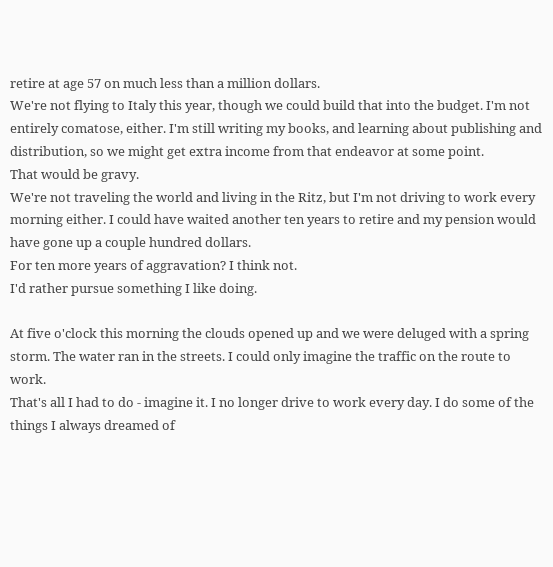retire at age 57 on much less than a million dollars.
We're not flying to Italy this year, though we could build that into the budget. I'm not entirely comatose, either. I'm still writing my books, and learning about publishing and distribution, so we might get extra income from that endeavor at some point.
That would be gravy.
We're not traveling the world and living in the Ritz, but I'm not driving to work every morning either. I could have waited another ten years to retire and my pension would have gone up a couple hundred dollars.
For ten more years of aggravation? I think not.
I'd rather pursue something I like doing.

At five o'clock this morning the clouds opened up and we were deluged with a spring storm. The water ran in the streets. I could only imagine the traffic on the route to work.
That's all I had to do - imagine it. I no longer drive to work every day. I do some of the things I always dreamed of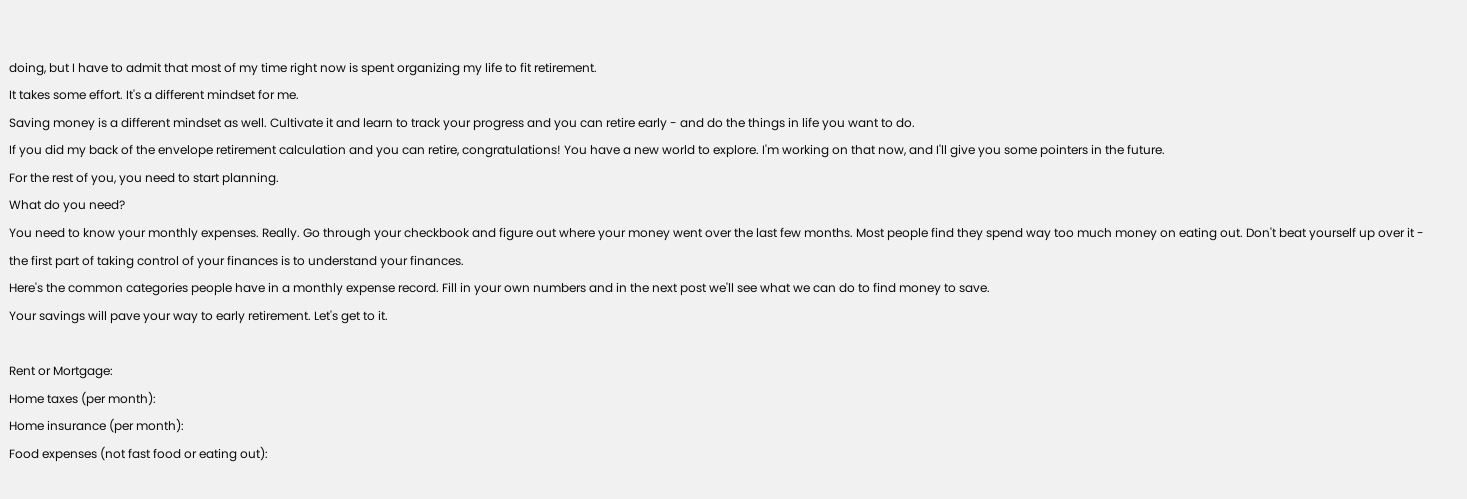doing, but I have to admit that most of my time right now is spent organizing my life to fit retirement.
It takes some effort. It's a different mindset for me.
Saving money is a different mindset as well. Cultivate it and learn to track your progress and you can retire early - and do the things in life you want to do.
If you did my back of the envelope retirement calculation and you can retire, congratulations! You have a new world to explore. I'm working on that now, and I'll give you some pointers in the future.
For the rest of you, you need to start planning.
What do you need?
You need to know your monthly expenses. Really. Go through your checkbook and figure out where your money went over the last few months. Most people find they spend way too much money on eating out. Don't beat yourself up over it - the first part of taking control of your finances is to understand your finances.
Here's the common categories people have in a monthly expense record. Fill in your own numbers and in the next post we'll see what we can do to find money to save.
Your savings will pave your way to early retirement. Let's get to it.

Rent or Mortgage:
Home taxes (per month):
Home insurance (per month):
Food expenses (not fast food or eating out):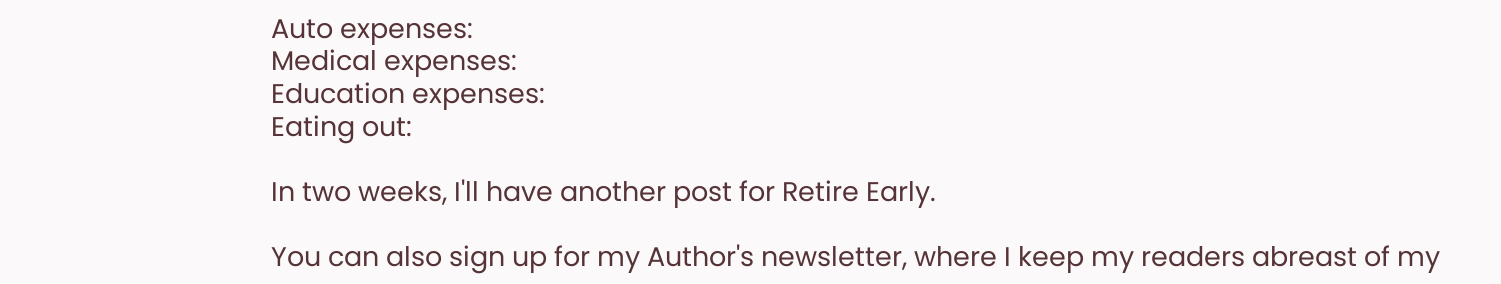Auto expenses:
Medical expenses:
Education expenses:
Eating out:

In two weeks, I'll have another post for Retire Early.

You can also sign up for my Author's newsletter, where I keep my readers abreast of my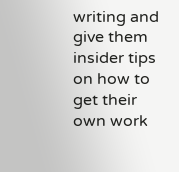writing and give them insider tips on how to get their own work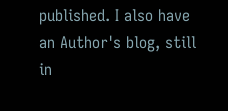published. I also have an Author's blog, still in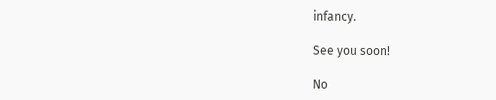infancy.

See you soon!

No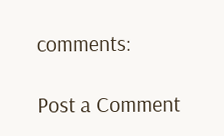comments:

Post a Comment